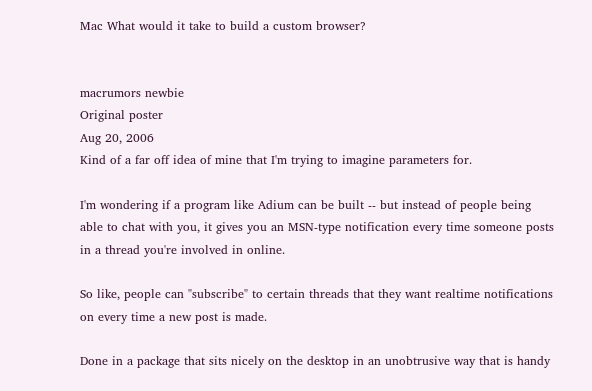Mac What would it take to build a custom browser?


macrumors newbie
Original poster
Aug 20, 2006
Kind of a far off idea of mine that I'm trying to imagine parameters for.

I'm wondering if a program like Adium can be built -- but instead of people being able to chat with you, it gives you an MSN-type notification every time someone posts in a thread you're involved in online.

So like, people can "subscribe" to certain threads that they want realtime notifications on every time a new post is made.

Done in a package that sits nicely on the desktop in an unobtrusive way that is handy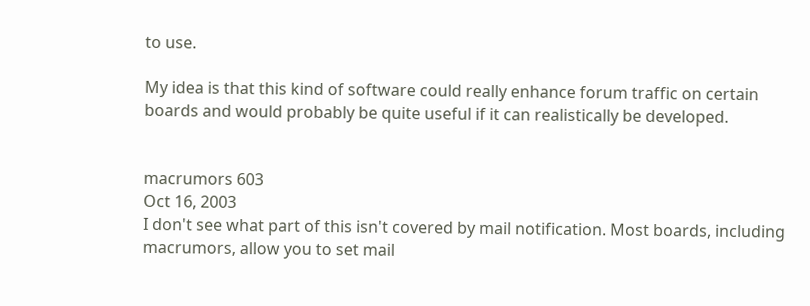to use.

My idea is that this kind of software could really enhance forum traffic on certain boards and would probably be quite useful if it can realistically be developed.


macrumors 603
Oct 16, 2003
I don't see what part of this isn't covered by mail notification. Most boards, including macrumors, allow you to set mail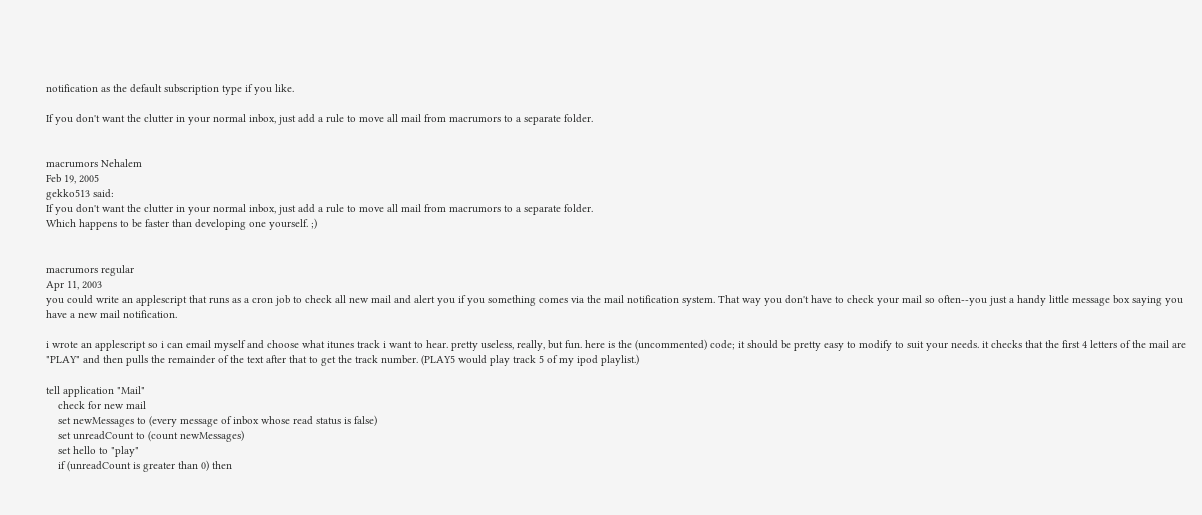notification as the default subscription type if you like.

If you don't want the clutter in your normal inbox, just add a rule to move all mail from macrumors to a separate folder.


macrumors Nehalem
Feb 19, 2005
gekko513 said:
If you don't want the clutter in your normal inbox, just add a rule to move all mail from macrumors to a separate folder.
Which happens to be faster than developing one yourself. ;)


macrumors regular
Apr 11, 2003
you could write an applescript that runs as a cron job to check all new mail and alert you if you something comes via the mail notification system. That way you don't have to check your mail so often--you just a handy little message box saying you have a new mail notification.

i wrote an applescript so i can email myself and choose what itunes track i want to hear. pretty useless, really, but fun. here is the (uncommented) code; it should be pretty easy to modify to suit your needs. it checks that the first 4 letters of the mail are "PLAY" and then pulls the remainder of the text after that to get the track number. (PLAY5 would play track 5 of my ipod playlist.)

tell application "Mail"
    check for new mail
    set newMessages to (every message of inbox whose read status is false)
    set unreadCount to (count newMessages)
    set hello to "play"
    if (unreadCount is greater than 0) then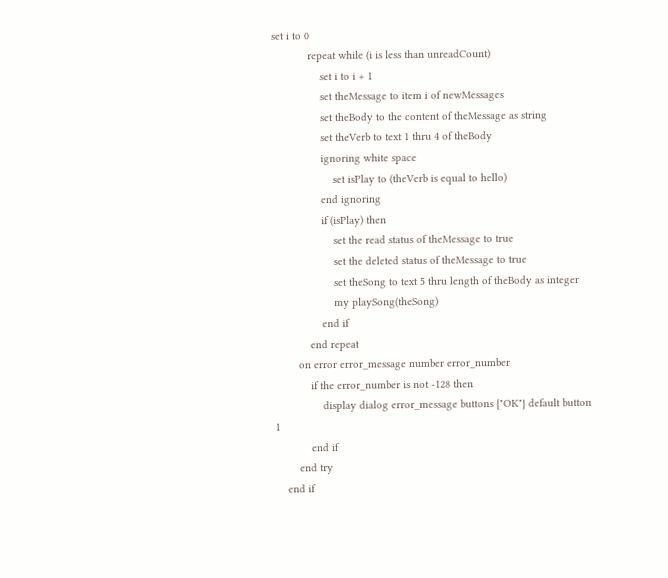set i to 0
            repeat while (i is less than unreadCount)
                set i to i + 1
                set theMessage to item i of newMessages
                set theBody to the content of theMessage as string
                set theVerb to text 1 thru 4 of theBody
                ignoring white space
                    set isPlay to (theVerb is equal to hello)
                end ignoring
                if (isPlay) then
                    set the read status of theMessage to true
                    set the deleted status of theMessage to true
                    set theSong to text 5 thru length of theBody as integer
                    my playSong(theSong)
                end if
            end repeat
        on error error_message number error_number
            if the error_number is not -128 then
                display dialog error_message buttons {"OK"} default button 1
            end if
        end try
    end if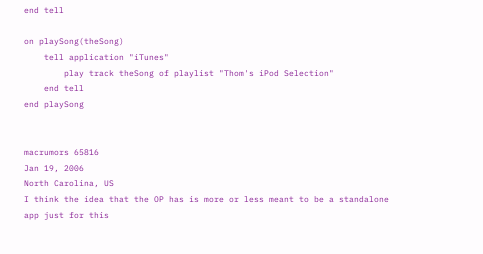end tell

on playSong(theSong)
    tell application "iTunes"
        play track theSong of playlist "Thom's iPod Selection"
    end tell
end playSong


macrumors 65816
Jan 19, 2006
North Carolina, US
I think the idea that the OP has is more or less meant to be a standalone app just for this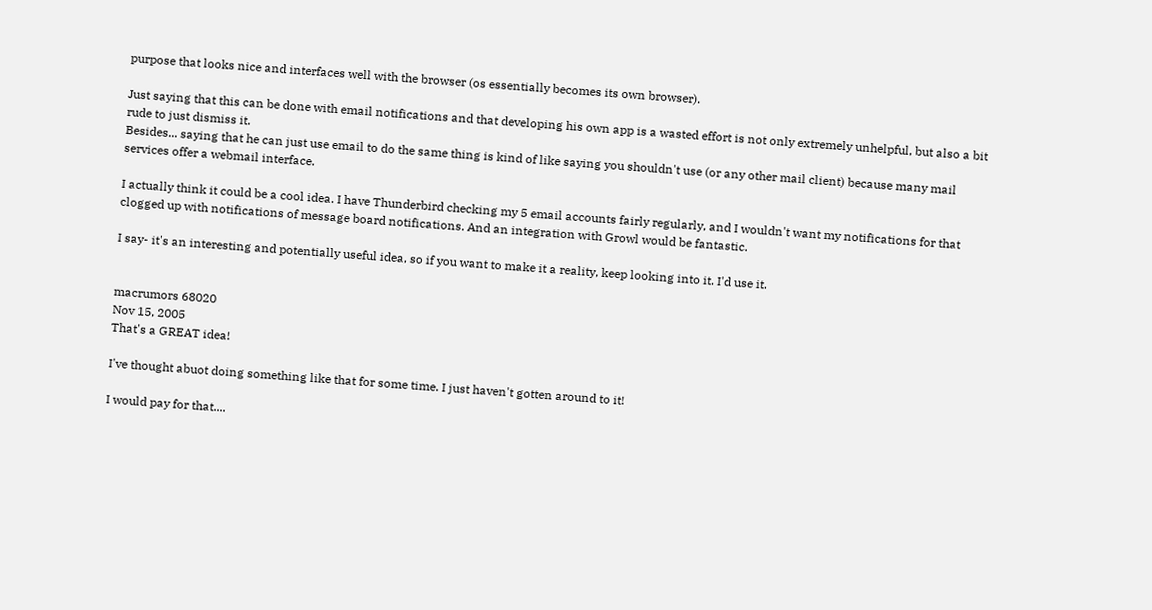purpose that looks nice and interfaces well with the browser (os essentially becomes its own browser).

Just saying that this can be done with email notifications and that developing his own app is a wasted effort is not only extremely unhelpful, but also a bit rude to just dismiss it.
Besides... saying that he can just use email to do the same thing is kind of like saying you shouldn't use (or any other mail client) because many mail services offer a webmail interface.

I actually think it could be a cool idea. I have Thunderbird checking my 5 email accounts fairly regularly, and I wouldn't want my notifications for that clogged up with notifications of message board notifications. And an integration with Growl would be fantastic.

I say- it's an interesting and potentially useful idea, so if you want to make it a reality, keep looking into it. I'd use it.


macrumors 68020
Nov 15, 2005
That's a GREAT idea!

I've thought abuot doing something like that for some time. I just haven't gotten around to it!

I would pay for that....